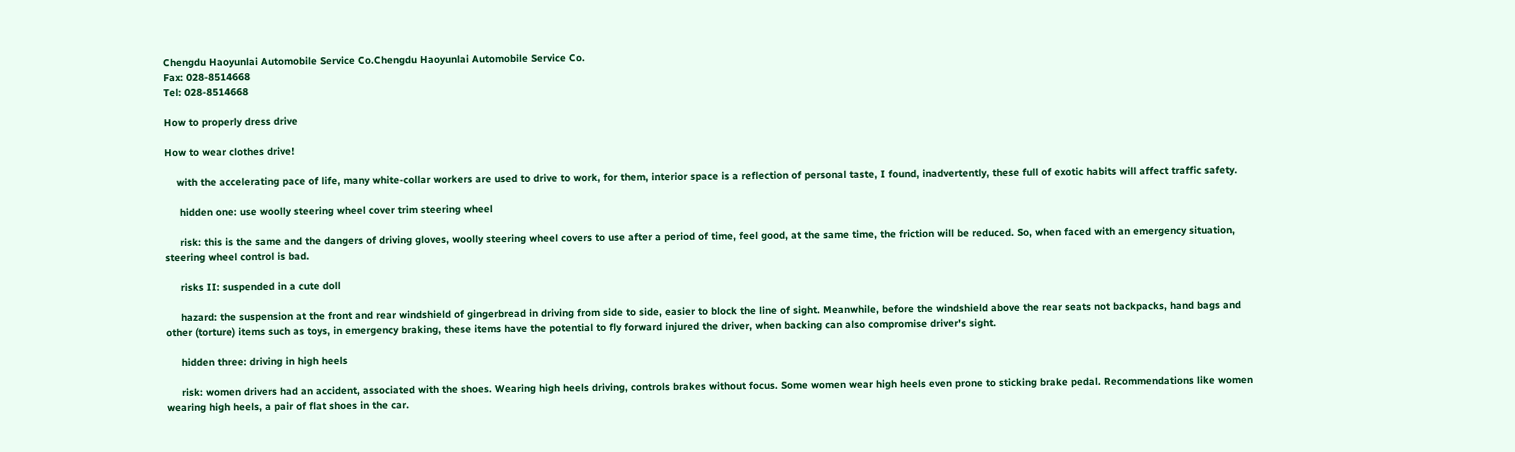Chengdu Haoyunlai Automobile Service Co.Chengdu Haoyunlai Automobile Service Co.
Fax: 028-8514668
Tel: 028-8514668

How to properly dress drive

How to wear clothes drive!

    with the accelerating pace of life, many white-collar workers are used to drive to work, for them, interior space is a reflection of personal taste, I found, inadvertently, these full of exotic habits will affect traffic safety.

     hidden one: use woolly steering wheel cover trim steering wheel

     risk: this is the same and the dangers of driving gloves, woolly steering wheel covers to use after a period of time, feel good, at the same time, the friction will be reduced. So, when faced with an emergency situation, steering wheel control is bad.

     risks II: suspended in a cute doll

     hazard: the suspension at the front and rear windshield of gingerbread in driving from side to side, easier to block the line of sight. Meanwhile, before the windshield above the rear seats not backpacks, hand bags and other (torture) items such as toys, in emergency braking, these items have the potential to fly forward injured the driver, when backing can also compromise driver's sight.

     hidden three: driving in high heels

     risk: women drivers had an accident, associated with the shoes. Wearing high heels driving, controls brakes without focus. Some women wear high heels even prone to sticking brake pedal. Recommendations like women wearing high heels, a pair of flat shoes in the car.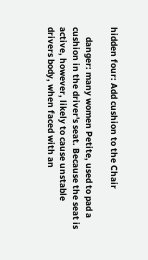hidden four: Add cushion to the Chair

     danger: many women Petite, used to pad a cushion in the driver's seat. Because the seat is active, however, likely to cause unstable drivers body, when faced with an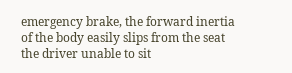emergency brake, the forward inertia of the body easily slips from the seat the driver unable to sit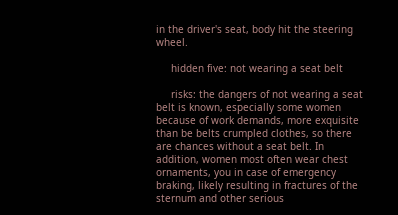in the driver's seat, body hit the steering wheel.

     hidden five: not wearing a seat belt

     risks: the dangers of not wearing a seat belt is known, especially some women because of work demands, more exquisite than be belts crumpled clothes, so there are chances without a seat belt. In addition, women most often wear chest ornaments, you in case of emergency braking, likely resulting in fractures of the sternum and other serious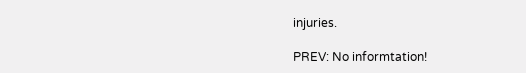injuries.

PREV: No informtation!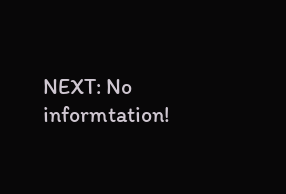NEXT: No informtation!